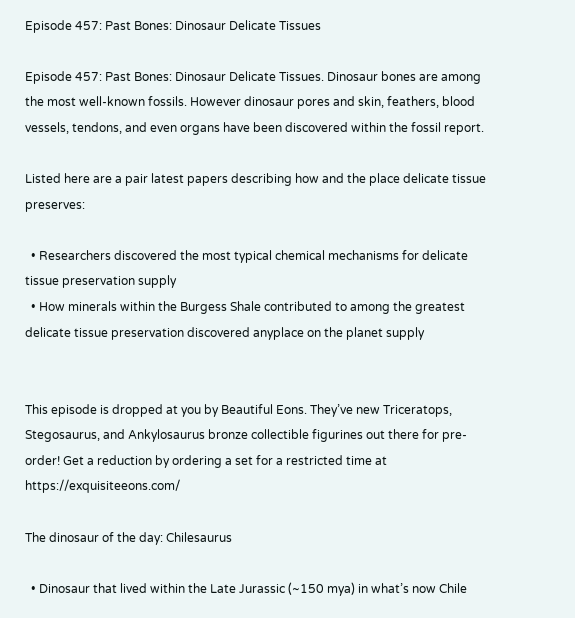Episode 457: Past Bones: Dinosaur Delicate Tissues

Episode 457: Past Bones: Dinosaur Delicate Tissues. Dinosaur bones are among the most well-known fossils. However dinosaur pores and skin, feathers, blood vessels, tendons, and even organs have been discovered within the fossil report.

Listed here are a pair latest papers describing how and the place delicate tissue preserves:

  • Researchers discovered the most typical chemical mechanisms for delicate tissue preservation supply
  • How minerals within the Burgess Shale contributed to among the greatest delicate tissue preservation discovered anyplace on the planet supply


This episode is dropped at you by Beautiful Eons. They’ve new Triceratops, Stegosaurus, and Ankylosaurus bronze collectible figurines out there for pre-order! Get a reduction by ordering a set for a restricted time at https://exquisiteeons.com/

The dinosaur of the day: Chilesaurus

  • Dinosaur that lived within the Late Jurassic (~150 mya) in what’s now Chile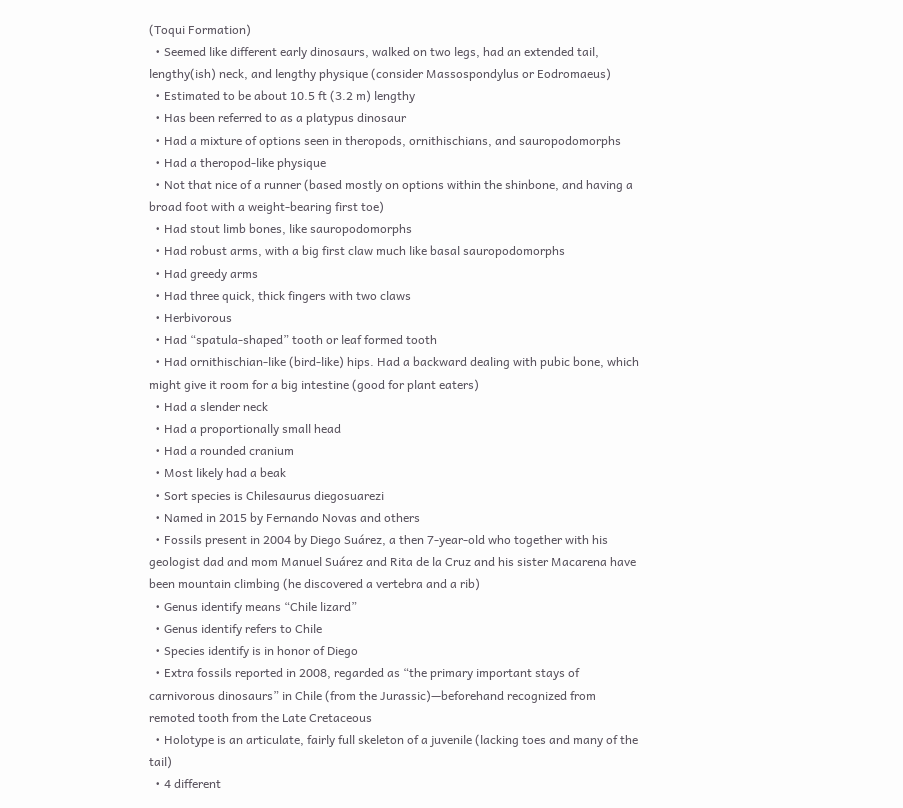(Toqui Formation)
  • Seemed like different early dinosaurs, walked on two legs, had an extended tail, lengthy(ish) neck, and lengthy physique (consider Massospondylus or Eodromaeus)
  • Estimated to be about 10.5 ft (3.2 m) lengthy
  • Has been referred to as a platypus dinosaur
  • Had a mixture of options seen in theropods, ornithischians, and sauropodomorphs
  • Had a theropod-like physique
  • Not that nice of a runner (based mostly on options within the shinbone, and having a broad foot with a weight-bearing first toe)
  • Had stout limb bones, like sauropodomorphs
  • Had robust arms, with a big first claw much like basal sauropodomorphs
  • Had greedy arms
  • Had three quick, thick fingers with two claws
  • Herbivorous
  • Had “spatula-shaped” tooth or leaf formed tooth
  • Had ornithischian-like (bird-like) hips. Had a backward dealing with pubic bone, which might give it room for a big intestine (good for plant eaters)
  • Had a slender neck
  • Had a proportionally small head
  • Had a rounded cranium
  • Most likely had a beak
  • Sort species is Chilesaurus diegosuarezi
  • Named in 2015 by Fernando Novas and others
  • Fossils present in 2004 by Diego Suárez, a then 7-year-old who together with his geologist dad and mom Manuel Suárez and Rita de la Cruz and his sister Macarena have been mountain climbing (he discovered a vertebra and a rib)
  • Genus identify means “Chile lizard”
  • Genus identify refers to Chile
  • Species identify is in honor of Diego
  • Extra fossils reported in 2008, regarded as “the primary important stays of carnivorous dinosaurs” in Chile (from the Jurassic)—beforehand recognized from remoted tooth from the Late Cretaceous
  • Holotype is an articulate, fairly full skeleton of a juvenile (lacking toes and many of the tail)
  • 4 different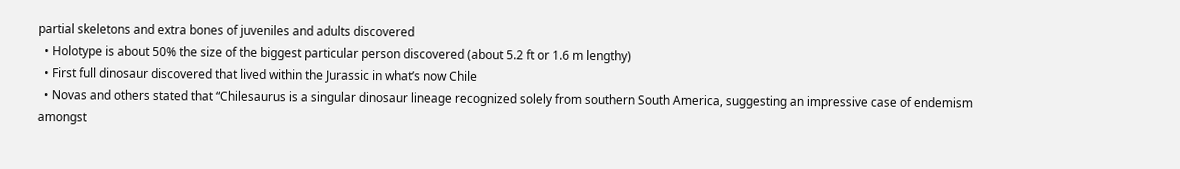partial skeletons and extra bones of juveniles and adults discovered
  • Holotype is about 50% the size of the biggest particular person discovered (about 5.2 ft or 1.6 m lengthy)
  • First full dinosaur discovered that lived within the Jurassic in what’s now Chile
  • Novas and others stated that “Chilesaurus is a singular dinosaur lineage recognized solely from southern South America, suggesting an impressive case of endemism amongst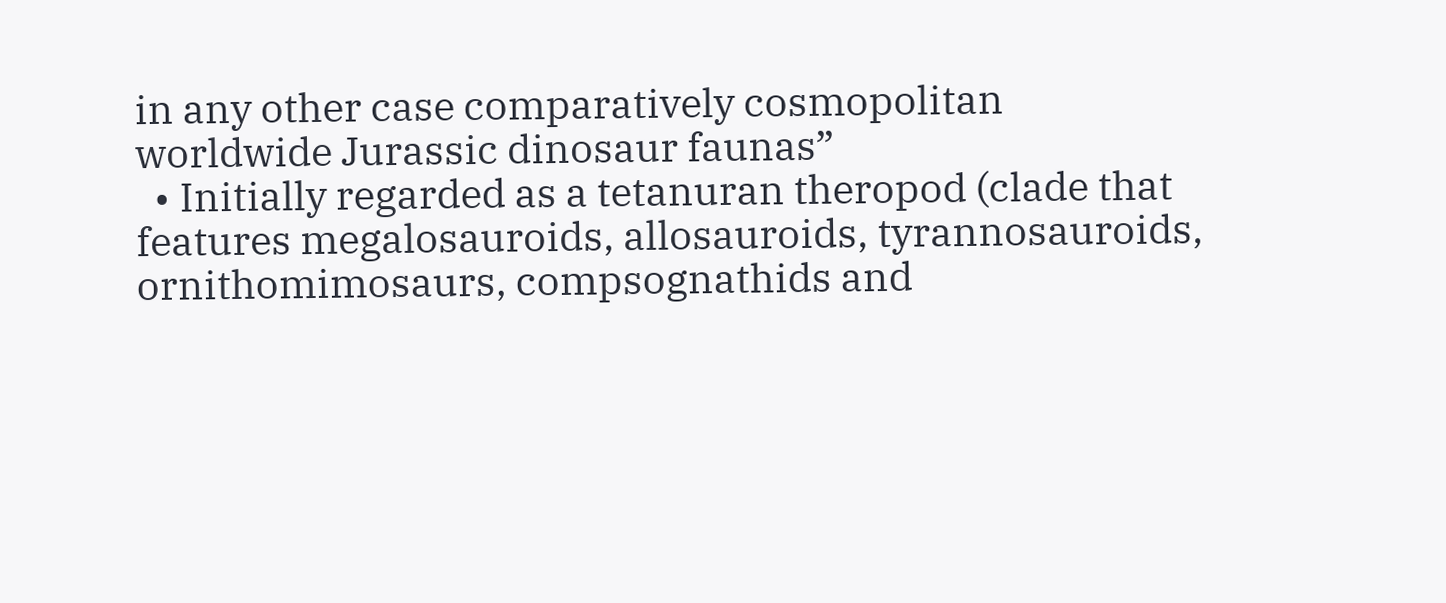in any other case comparatively cosmopolitan worldwide Jurassic dinosaur faunas”
  • Initially regarded as a tetanuran theropod (clade that features megalosauroids, allosauroids, tyrannosauroids, ornithomimosaurs, compsognathids and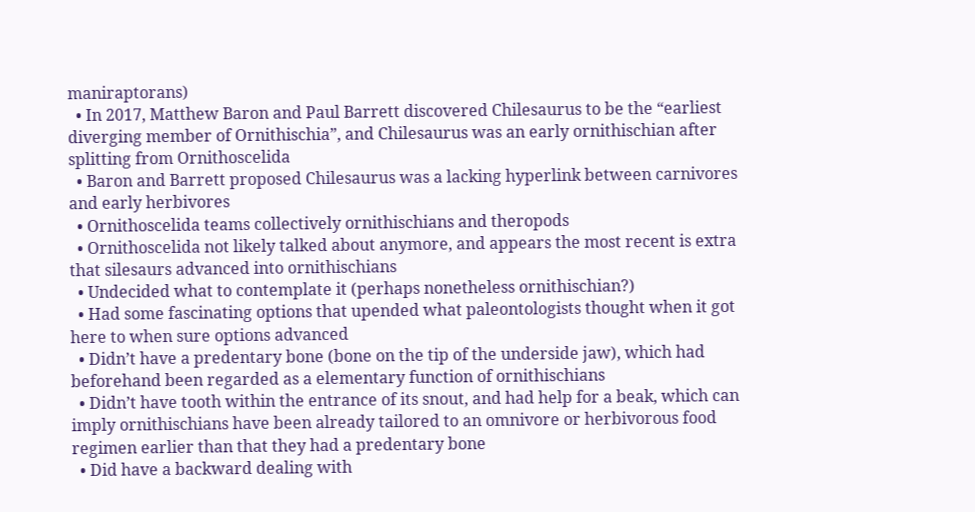maniraptorans)
  • In 2017, Matthew Baron and Paul Barrett discovered Chilesaurus to be the “earliest diverging member of Ornithischia”, and Chilesaurus was an early ornithischian after splitting from Ornithoscelida
  • Baron and Barrett proposed Chilesaurus was a lacking hyperlink between carnivores and early herbivores
  • Ornithoscelida teams collectively ornithischians and theropods
  • Ornithoscelida not likely talked about anymore, and appears the most recent is extra that silesaurs advanced into ornithischians
  • Undecided what to contemplate it (perhaps nonetheless ornithischian?)
  • Had some fascinating options that upended what paleontologists thought when it got here to when sure options advanced
  • Didn’t have a predentary bone (bone on the tip of the underside jaw), which had beforehand been regarded as a elementary function of ornithischians
  • Didn’t have tooth within the entrance of its snout, and had help for a beak, which can imply ornithischians have been already tailored to an omnivore or herbivorous food regimen earlier than that they had a predentary bone
  • Did have a backward dealing with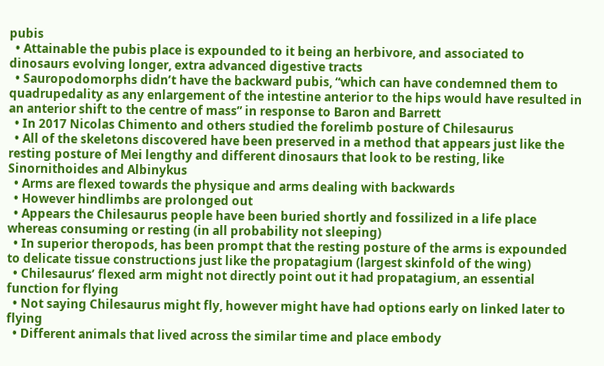pubis
  • Attainable the pubis place is expounded to it being an herbivore, and associated to dinosaurs evolving longer, extra advanced digestive tracts
  • Sauropodomorphs didn’t have the backward pubis, “which can have condemned them to quadrupedality as any enlargement of the intestine anterior to the hips would have resulted in an anterior shift to the centre of mass” in response to Baron and Barrett
  • In 2017 Nicolas Chimento and others studied the forelimb posture of Chilesaurus
  • All of the skeletons discovered have been preserved in a method that appears just like the resting posture of Mei lengthy and different dinosaurs that look to be resting, like Sinornithoides and Albinykus
  • Arms are flexed towards the physique and arms dealing with backwards
  • However hindlimbs are prolonged out
  • Appears the Chilesaurus people have been buried shortly and fossilized in a life place whereas consuming or resting (in all probability not sleeping)
  • In superior theropods, has been prompt that the resting posture of the arms is expounded to delicate tissue constructions just like the propatagium (largest skinfold of the wing)
  • Chilesaurus’ flexed arm might not directly point out it had propatagium, an essential function for flying
  • Not saying Chilesaurus might fly, however might have had options early on linked later to flying
  • Different animals that lived across the similar time and place embody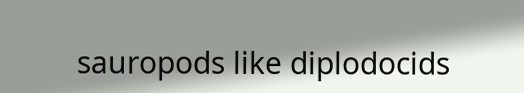sauropods like diplodocids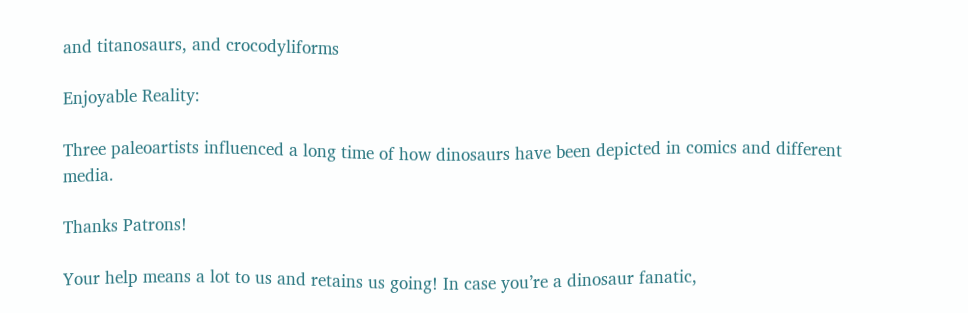and titanosaurs, and crocodyliforms

Enjoyable Reality:

Three paleoartists influenced a long time of how dinosaurs have been depicted in comics and different media.

Thanks Patrons!

Your help means a lot to us and retains us going! In case you’re a dinosaur fanatic,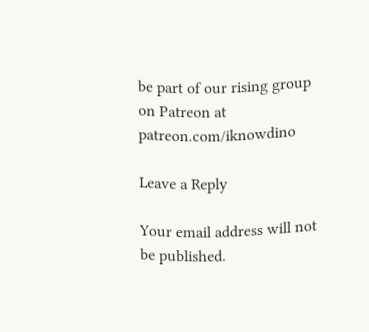be part of our rising group on Patreon at patreon.com/iknowdino

Leave a Reply

Your email address will not be published.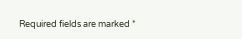Required fields are marked *